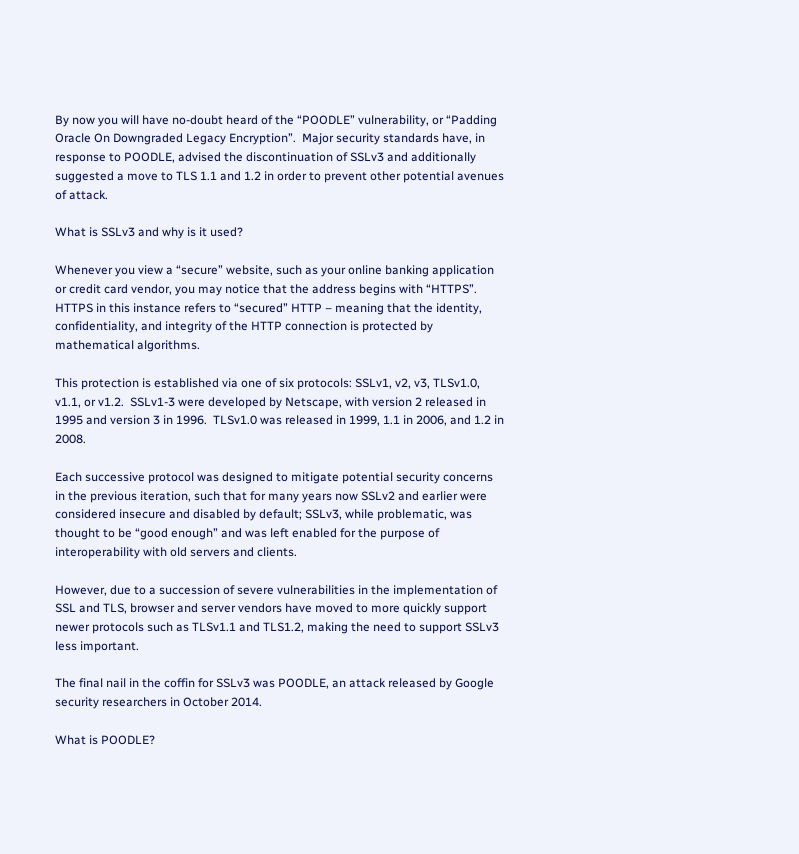By now you will have no-doubt heard of the “POODLE” vulnerability, or “Padding Oracle On Downgraded Legacy Encryption”.  Major security standards have, in response to POODLE, advised the discontinuation of SSLv3 and additionally suggested a move to TLS 1.1 and 1.2 in order to prevent other potential avenues of attack.

What is SSLv3 and why is it used?

Whenever you view a “secure” website, such as your online banking application or credit card vendor, you may notice that the address begins with “HTTPS”.  HTTPS in this instance refers to “secured” HTTP – meaning that the identity, confidentiality, and integrity of the HTTP connection is protected by mathematical algorithms.

This protection is established via one of six protocols: SSLv1, v2, v3, TLSv1.0, v1.1, or v1.2.  SSLv1-3 were developed by Netscape, with version 2 released in 1995 and version 3 in 1996.  TLSv1.0 was released in 1999, 1.1 in 2006, and 1.2 in 2008.

Each successive protocol was designed to mitigate potential security concerns in the previous iteration, such that for many years now SSLv2 and earlier were considered insecure and disabled by default; SSLv3, while problematic, was thought to be “good enough” and was left enabled for the purpose of interoperability with old servers and clients.

However, due to a succession of severe vulnerabilities in the implementation of SSL and TLS, browser and server vendors have moved to more quickly support newer protocols such as TLSv1.1 and TLS1.2, making the need to support SSLv3 less important.

The final nail in the coffin for SSLv3 was POODLE, an attack released by Google security researchers in October 2014.

What is POODLE?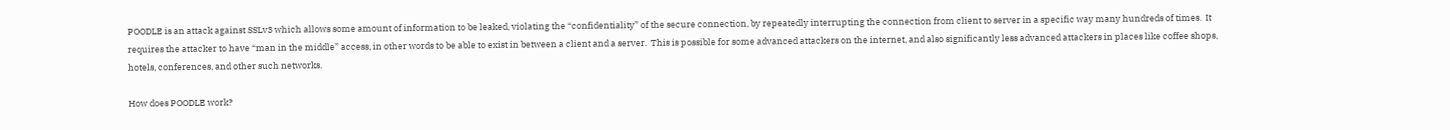POODLE is an attack against SSLv3 which allows some amount of information to be leaked, violating the “confidentiality” of the secure connection, by repeatedly interrupting the connection from client to server in a specific way many hundreds of times.  It requires the attacker to have “man in the middle” access, in other words to be able to exist in between a client and a server.  This is possible for some advanced attackers on the internet, and also significantly less advanced attackers in places like coffee shops, hotels, conferences, and other such networks.

How does POODLE work?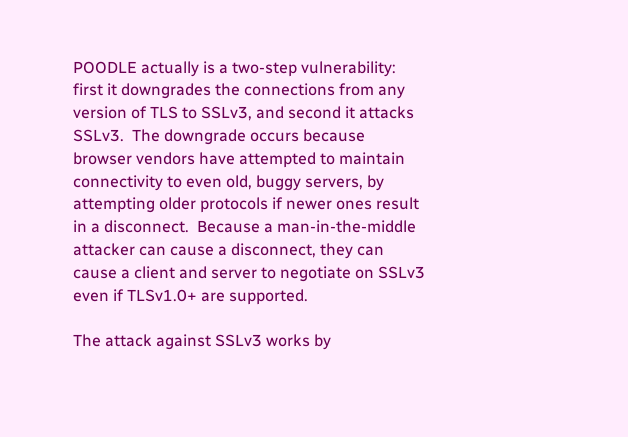POODLE actually is a two-step vulnerability: first it downgrades the connections from any version of TLS to SSLv3, and second it attacks SSLv3.  The downgrade occurs because browser vendors have attempted to maintain connectivity to even old, buggy servers, by attempting older protocols if newer ones result in a disconnect.  Because a man-in-the-middle attacker can cause a disconnect, they can cause a client and server to negotiate on SSLv3 even if TLSv1.0+ are supported.

The attack against SSLv3 works by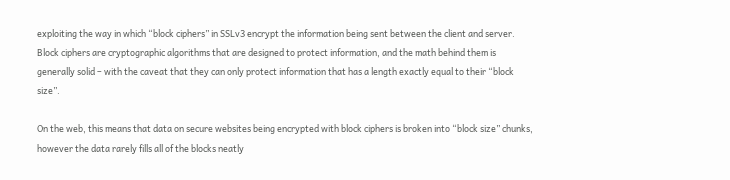exploiting the way in which “block ciphers” in SSLv3 encrypt the information being sent between the client and server.  Block ciphers are cryptographic algorithms that are designed to protect information, and the math behind them is generally solid – with the caveat that they can only protect information that has a length exactly equal to their “block size”.

On the web, this means that data on secure websites being encrypted with block ciphers is broken into “block size” chunks, however the data rarely fills all of the blocks neatly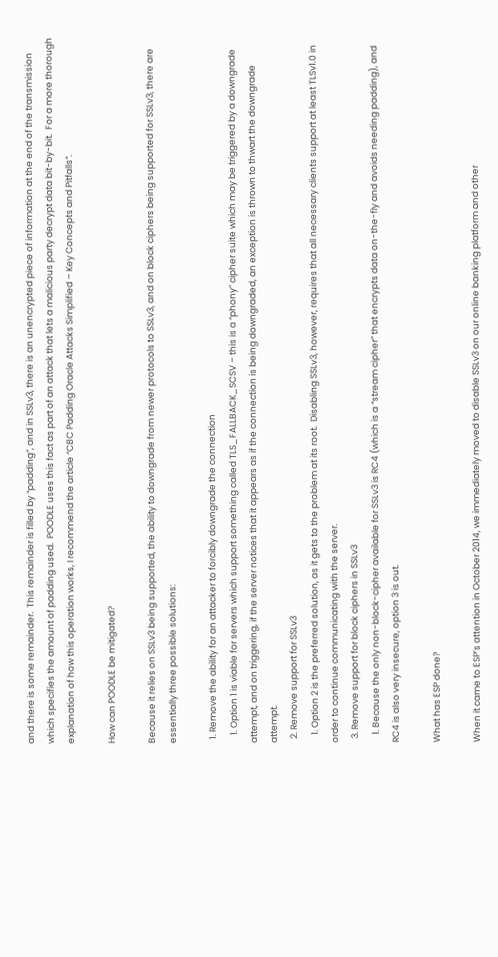and there is some remainder.  This remainder is filled by “padding”, and in SSLv3, there is an unencrypted piece of information at the end of the transmission which specifies the amount of padding used.  POODLE uses this fact as part of an attack that lets a malicious party decrypt data bit-by-bit.  For a more thorough explanation of how this operation works, I recommend the article “CBC Padding Oracle Attacks Simplified – Key Concepts and Pitfalls“.

How can POODLE be mitigated?

Because it relies on SSLv3 being supported, the ability to downgrade from newer protocols to SSLv3, and on block ciphers being supported for SSLv3, there are essentially three possible solutions:

  1. Remove the ability for an attacker to forcibly downgrade the connection
    1. Option 1 is viable for servers which support something called TLS_FALLBACK_SCSV – this is a “phony” cipher suite which may be triggered by a downgrade attempt, and on triggering, if the server notices that it appears as if the connection is being downgraded, an exception is thrown to thwart the downgrade attempt.
  2. Remove support for SSLv3
    1. Option 2 is the preferred solution, as it gets to the problem at its root.  Disabling SSLv3, however, requires that all necessary clients support at least TLSv1.0 in order to continue communicating with the server.
  3. Remove support for block ciphers in SSLv3
    1. Because the only non-block-cipher available for SSLv3 is RC4 (which is a “stream cipher” that encrypts data on-the-fly and avoids needing padding), and RC4 is also very insecure, option 3 is out.

What has ESP done?

When it came to ESP’s attention in October 2014, we immediately moved to disable SSLv3 on our online banking platform and other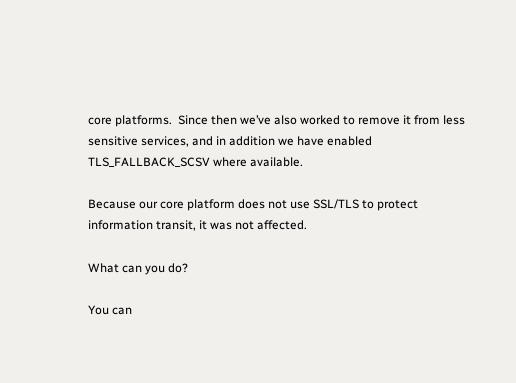core platforms.  Since then we’ve also worked to remove it from less sensitive services, and in addition we have enabled TLS_FALLBACK_SCSV where available.

Because our core platform does not use SSL/TLS to protect information transit, it was not affected.

What can you do?

You can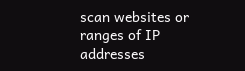scan websites or ranges of IP addresses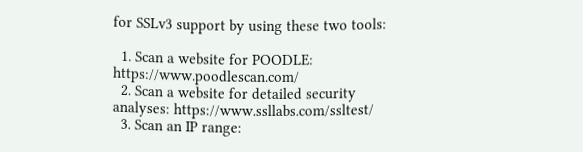for SSLv3 support by using these two tools:

  1. Scan a website for POODLE: https://www.poodlescan.com/
  2. Scan a website for detailed security analyses: https://www.ssllabs.com/ssltest/
  3. Scan an IP range: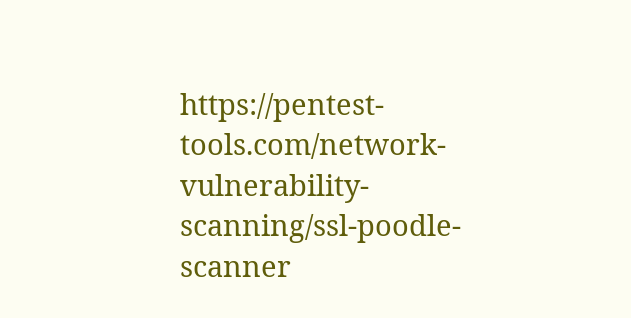https://pentest-tools.com/network-vulnerability-scanning/ssl-poodle-scanner